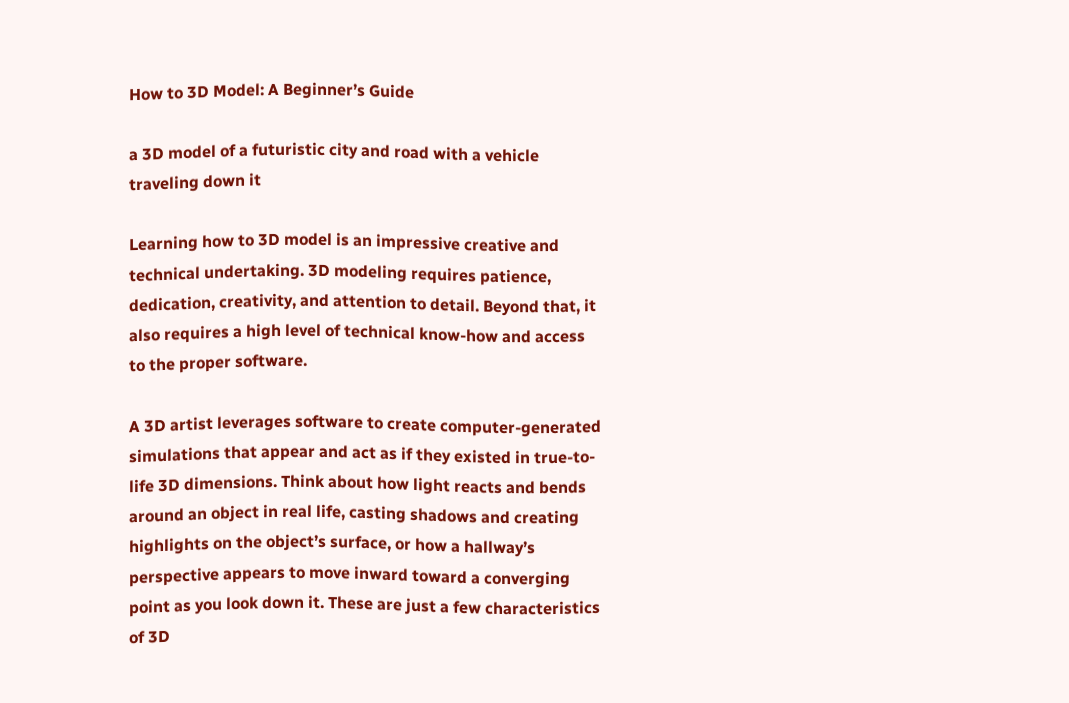How to 3D Model: A Beginner’s Guide

a 3D model of a futuristic city and road with a vehicle traveling down it

Learning how to 3D model is an impressive creative and technical undertaking. 3D modeling requires patience, dedication, creativity, and attention to detail. Beyond that, it also requires a high level of technical know-how and access to the proper software.

A 3D artist leverages software to create computer-generated simulations that appear and act as if they existed in true-to-life 3D dimensions. Think about how light reacts and bends around an object in real life, casting shadows and creating highlights on the object’s surface, or how a hallway’s perspective appears to move inward toward a converging point as you look down it. These are just a few characteristics of 3D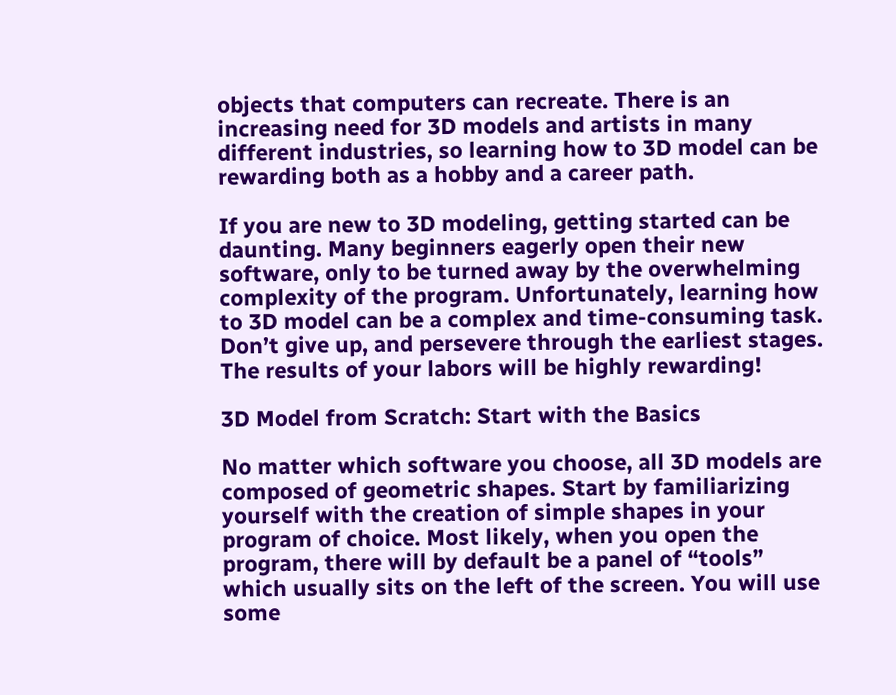objects that computers can recreate. There is an increasing need for 3D models and artists in many different industries, so learning how to 3D model can be rewarding both as a hobby and a career path.

If you are new to 3D modeling, getting started can be daunting. Many beginners eagerly open their new software, only to be turned away by the overwhelming complexity of the program. Unfortunately, learning how to 3D model can be a complex and time-consuming task. Don’t give up, and persevere through the earliest stages. The results of your labors will be highly rewarding!

3D Model from Scratch: Start with the Basics

No matter which software you choose, all 3D models are composed of geometric shapes. Start by familiarizing yourself with the creation of simple shapes in your program of choice. Most likely, when you open the program, there will by default be a panel of “tools” which usually sits on the left of the screen. You will use some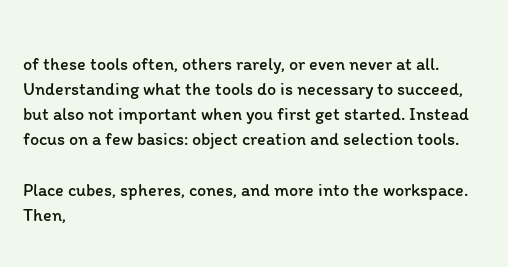of these tools often, others rarely, or even never at all. Understanding what the tools do is necessary to succeed, but also not important when you first get started. Instead focus on a few basics: object creation and selection tools.

Place cubes, spheres, cones, and more into the workspace. Then,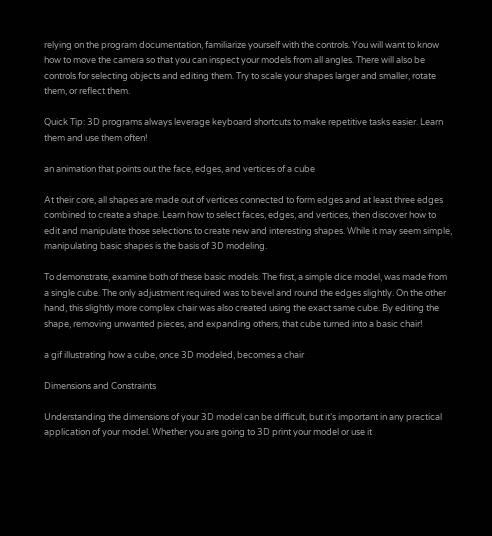relying on the program documentation, familiarize yourself with the controls. You will want to know how to move the camera so that you can inspect your models from all angles. There will also be controls for selecting objects and editing them. Try to scale your shapes larger and smaller, rotate them, or reflect them.

Quick Tip: 3D programs always leverage keyboard shortcuts to make repetitive tasks easier. Learn them and use them often!

an animation that points out the face, edges, and vertices of a cube

At their core, all shapes are made out of vertices connected to form edges and at least three edges combined to create a shape. Learn how to select faces, edges, and vertices, then discover how to edit and manipulate those selections to create new and interesting shapes. While it may seem simple, manipulating basic shapes is the basis of 3D modeling.

To demonstrate, examine both of these basic models. The first, a simple dice model, was made from a single cube. The only adjustment required was to bevel and round the edges slightly. On the other hand, this slightly more complex chair was also created using the exact same cube. By editing the shape, removing unwanted pieces, and expanding others, that cube turned into a basic chair!

a gif illustrating how a cube, once 3D modeled, becomes a chair

Dimensions and Constraints

Understanding the dimensions of your 3D model can be difficult, but it’s important in any practical application of your model. Whether you are going to 3D print your model or use it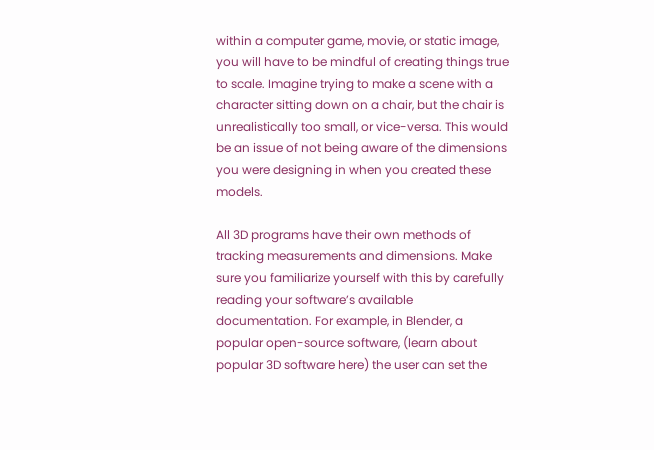within a computer game, movie, or static image, you will have to be mindful of creating things true to scale. Imagine trying to make a scene with a character sitting down on a chair, but the chair is unrealistically too small, or vice-versa. This would be an issue of not being aware of the dimensions you were designing in when you created these models.

All 3D programs have their own methods of tracking measurements and dimensions. Make sure you familiarize yourself with this by carefully reading your software’s available documentation. For example, in Blender, a popular open-source software, (learn about popular 3D software here) the user can set the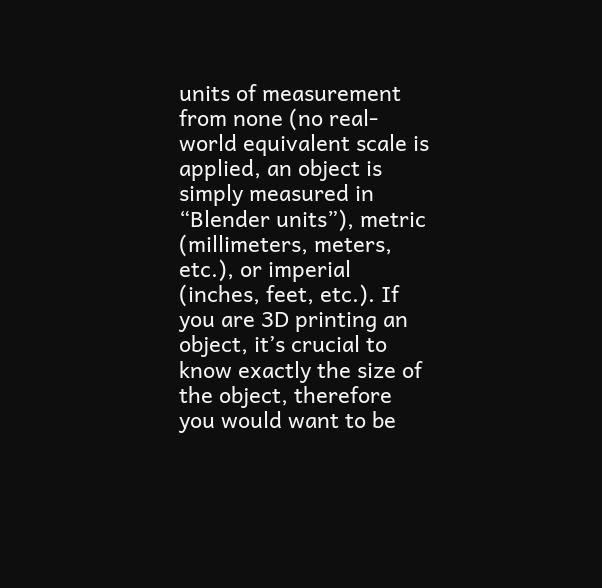units of measurement from none (no real-world equivalent scale is applied, an object is simply measured in “Blender units”), metric (millimeters, meters, etc.), or imperial (inches, feet, etc.). If you are 3D printing an object, it’s crucial to know exactly the size of the object, therefore you would want to be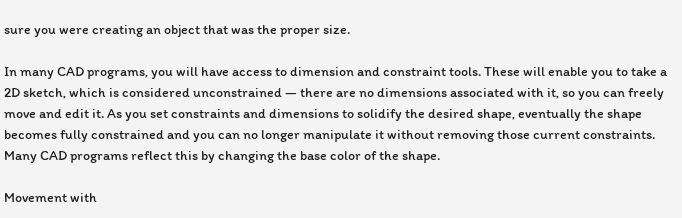sure you were creating an object that was the proper size.

In many CAD programs, you will have access to dimension and constraint tools. These will enable you to take a 2D sketch, which is considered unconstrained — there are no dimensions associated with it, so you can freely move and edit it. As you set constraints and dimensions to solidify the desired shape, eventually the shape becomes fully constrained and you can no longer manipulate it without removing those current constraints. Many CAD programs reflect this by changing the base color of the shape.

Movement with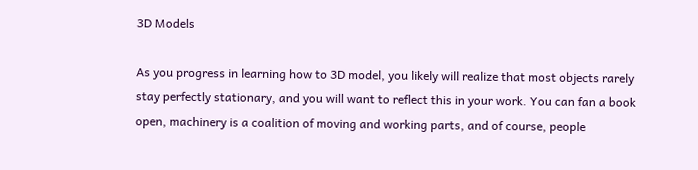3D Models

As you progress in learning how to 3D model, you likely will realize that most objects rarely stay perfectly stationary, and you will want to reflect this in your work. You can fan a book open, machinery is a coalition of moving and working parts, and of course, people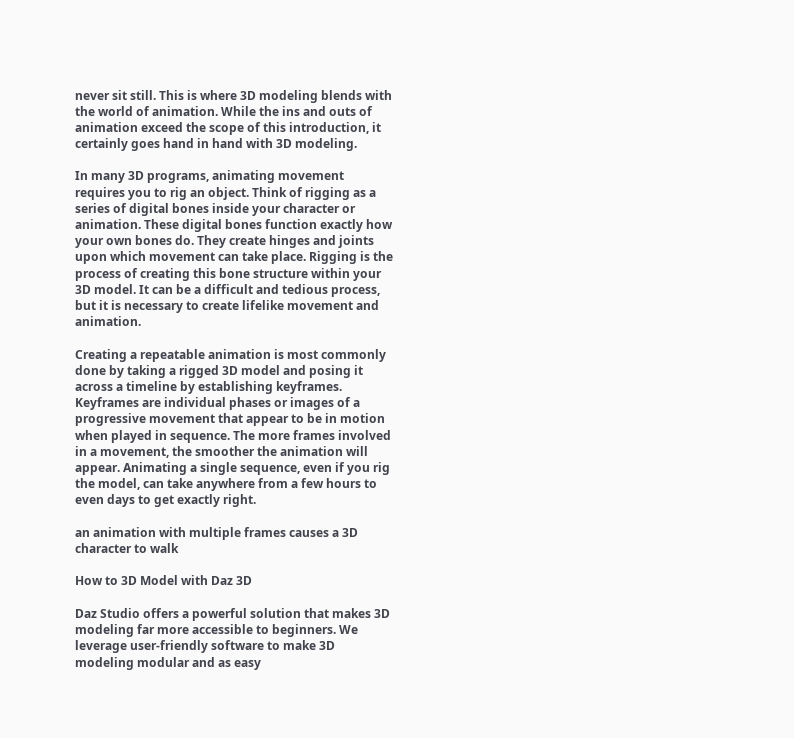never sit still. This is where 3D modeling blends with the world of animation. While the ins and outs of animation exceed the scope of this introduction, it certainly goes hand in hand with 3D modeling.

In many 3D programs, animating movement requires you to rig an object. Think of rigging as a series of digital bones inside your character or animation. These digital bones function exactly how your own bones do. They create hinges and joints upon which movement can take place. Rigging is the process of creating this bone structure within your 3D model. It can be a difficult and tedious process, but it is necessary to create lifelike movement and animation.

Creating a repeatable animation is most commonly done by taking a rigged 3D model and posing it across a timeline by establishing keyframes. Keyframes are individual phases or images of a progressive movement that appear to be in motion when played in sequence. The more frames involved in a movement, the smoother the animation will appear. Animating a single sequence, even if you rig the model, can take anywhere from a few hours to even days to get exactly right.

an animation with multiple frames causes a 3D character to walk

How to 3D Model with Daz 3D

Daz Studio offers a powerful solution that makes 3D modeling far more accessible to beginners. We leverage user-friendly software to make 3D modeling modular and as easy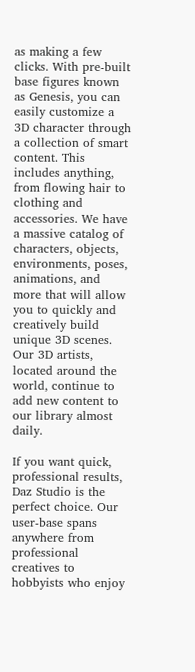as making a few clicks. With pre-built base figures known as Genesis, you can easily customize a 3D character through a collection of smart content. This includes anything, from flowing hair to clothing and accessories. We have a massive catalog of characters, objects, environments, poses, animations, and more that will allow you to quickly and creatively build unique 3D scenes. Our 3D artists, located around the world, continue to add new content to our library almost daily.

If you want quick, professional results, Daz Studio is the perfect choice. Our user-base spans anywhere from professional creatives to hobbyists who enjoy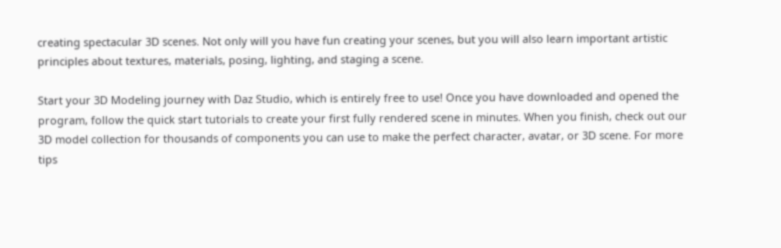creating spectacular 3D scenes. Not only will you have fun creating your scenes, but you will also learn important artistic principles about textures, materials, posing, lighting, and staging a scene.

Start your 3D Modeling journey with Daz Studio, which is entirely free to use! Once you have downloaded and opened the program, follow the quick start tutorials to create your first fully rendered scene in minutes. When you finish, check out our 3D model collection for thousands of components you can use to make the perfect character, avatar, or 3D scene. For more tips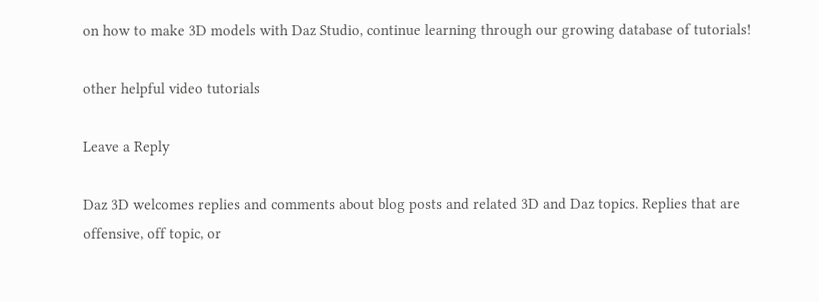on how to make 3D models with Daz Studio, continue learning through our growing database of tutorials!

other helpful video tutorials

Leave a Reply

Daz 3D welcomes replies and comments about blog posts and related 3D and Daz topics. Replies that are offensive, off topic, or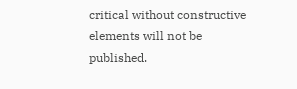critical without constructive elements will not be published.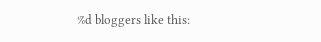%d bloggers like this: